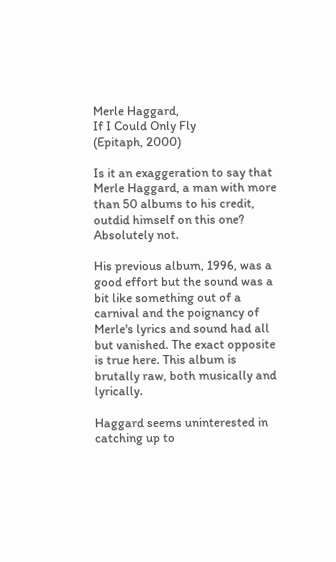Merle Haggard,
If I Could Only Fly
(Epitaph, 2000)

Is it an exaggeration to say that Merle Haggard, a man with more than 50 albums to his credit, outdid himself on this one? Absolutely not.

His previous album, 1996, was a good effort but the sound was a bit like something out of a carnival and the poignancy of Merle's lyrics and sound had all but vanished. The exact opposite is true here. This album is brutally raw, both musically and lyrically.

Haggard seems uninterested in catching up to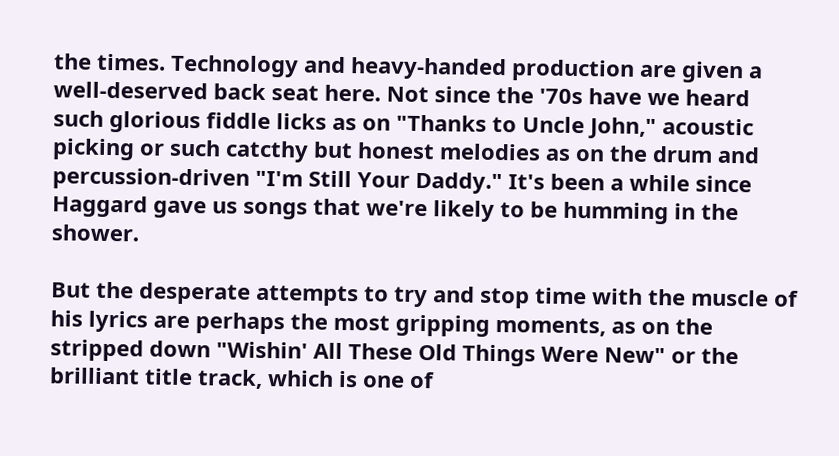the times. Technology and heavy-handed production are given a well-deserved back seat here. Not since the '70s have we heard such glorious fiddle licks as on "Thanks to Uncle John," acoustic picking or such catcthy but honest melodies as on the drum and percussion-driven "I'm Still Your Daddy." It's been a while since Haggard gave us songs that we're likely to be humming in the shower.

But the desperate attempts to try and stop time with the muscle of his lyrics are perhaps the most gripping moments, as on the stripped down "Wishin' All These Old Things Were New" or the brilliant title track, which is one of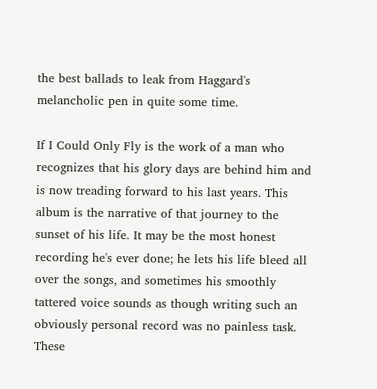the best ballads to leak from Haggard's melancholic pen in quite some time.

If I Could Only Fly is the work of a man who recognizes that his glory days are behind him and is now treading forward to his last years. This album is the narrative of that journey to the sunset of his life. It may be the most honest recording he's ever done; he lets his life bleed all over the songs, and sometimes his smoothly tattered voice sounds as though writing such an obviously personal record was no painless task. These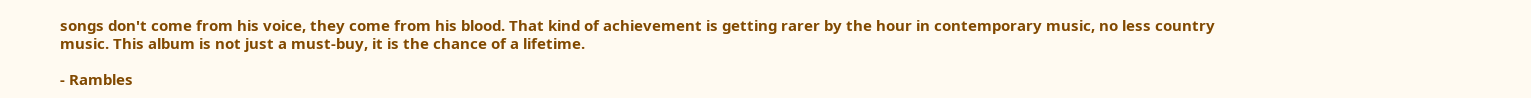songs don't come from his voice, they come from his blood. That kind of achievement is getting rarer by the hour in contemporary music, no less country music. This album is not just a must-buy, it is the chance of a lifetime.

- Rambles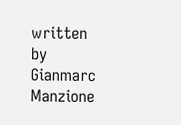written by Gianmarc Manzione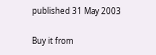published 31 May 2003

Buy it from